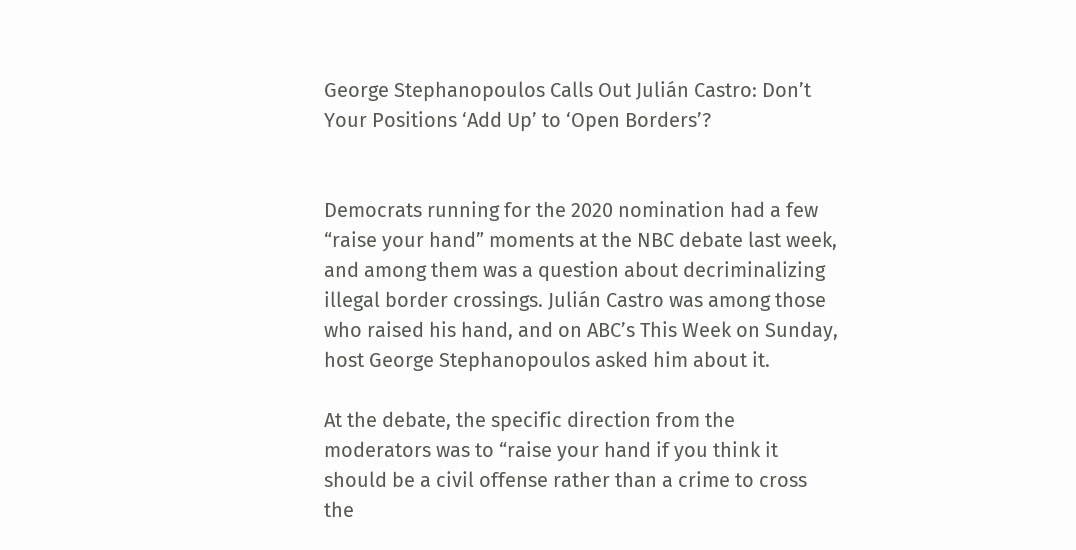George Stephanopoulos Calls Out Julián Castro: Don’t Your Positions ‘Add Up’ to ‘Open Borders’?


Democrats running for the 2020 nomination had a few “raise your hand” moments at the NBC debate last week, and among them was a question about decriminalizing illegal border crossings. Julián Castro was among those who raised his hand, and on ABC’s This Week on Sunday, host George Stephanopoulos asked him about it.

At the debate, the specific direction from the moderators was to “raise your hand if you think it should be a civil offense rather than a crime to cross the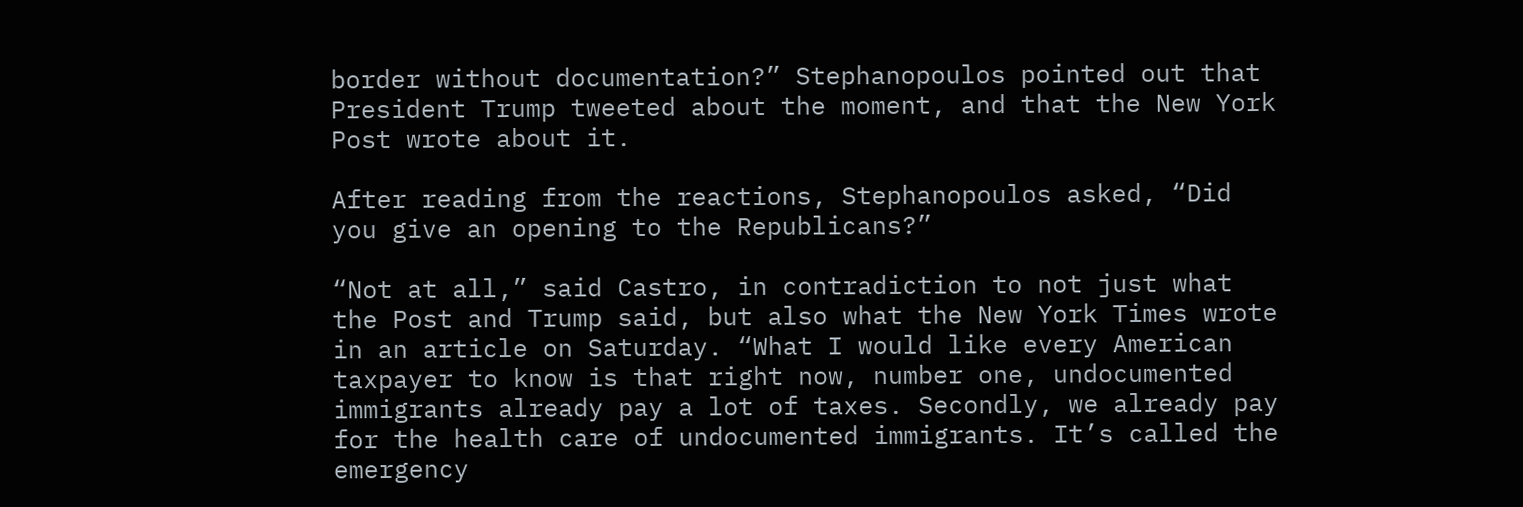border without documentation?” Stephanopoulos pointed out that President Trump tweeted about the moment, and that the New York Post wrote about it.

After reading from the reactions, Stephanopoulos asked, “Did you give an opening to the Republicans?”

“Not at all,” said Castro, in contradiction to not just what the Post and Trump said, but also what the New York Times wrote in an article on Saturday. “What I would like every American taxpayer to know is that right now, number one, undocumented immigrants already pay a lot of taxes. Secondly, we already pay for the health care of undocumented immigrants. It’s called the emergency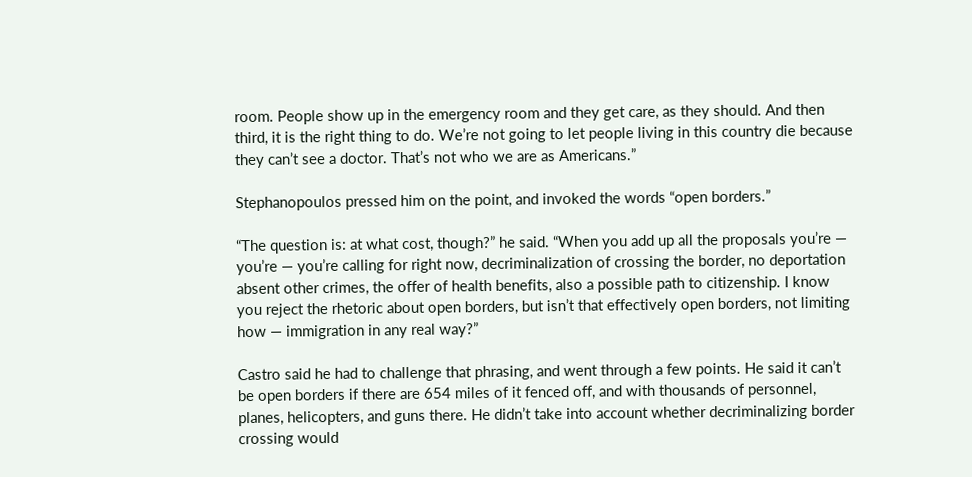room. People show up in the emergency room and they get care, as they should. And then third, it is the right thing to do. We’re not going to let people living in this country die because they can’t see a doctor. That’s not who we are as Americans.”

Stephanopoulos pressed him on the point, and invoked the words “open borders.”

“The question is: at what cost, though?” he said. “When you add up all the proposals you’re — you’re — you’re calling for right now, decriminalization of crossing the border, no deportation absent other crimes, the offer of health benefits, also a possible path to citizenship. I know you reject the rhetoric about open borders, but isn’t that effectively open borders, not limiting how — immigration in any real way?”

Castro said he had to challenge that phrasing, and went through a few points. He said it can’t be open borders if there are 654 miles of it fenced off, and with thousands of personnel, planes, helicopters, and guns there. He didn’t take into account whether decriminalizing border crossing would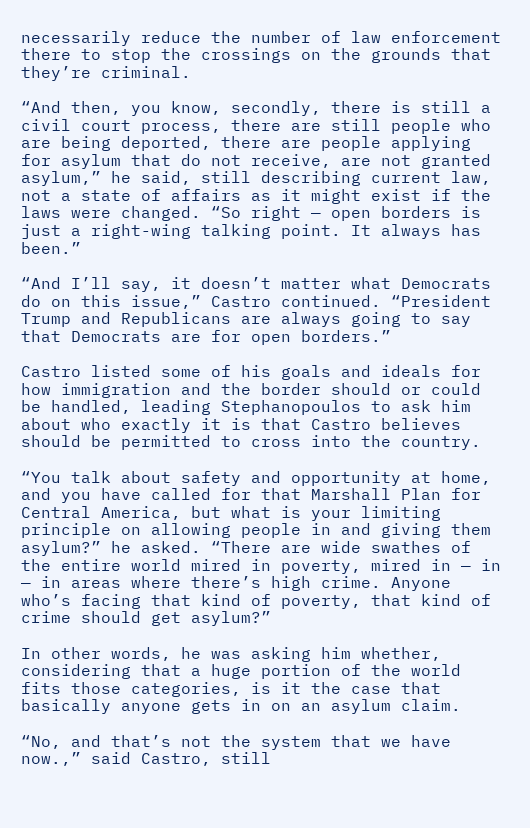necessarily reduce the number of law enforcement there to stop the crossings on the grounds that they’re criminal.

“And then, you know, secondly, there is still a civil court process, there are still people who are being deported, there are people applying for asylum that do not receive, are not granted asylum,” he said, still describing current law, not a state of affairs as it might exist if the laws were changed. “So right — open borders is just a right-wing talking point. It always has been.”

“And I’ll say, it doesn’t matter what Democrats do on this issue,” Castro continued. “President Trump and Republicans are always going to say that Democrats are for open borders.”

Castro listed some of his goals and ideals for how immigration and the border should or could be handled, leading Stephanopoulos to ask him about who exactly it is that Castro believes should be permitted to cross into the country.

“You talk about safety and opportunity at home, and you have called for that Marshall Plan for Central America, but what is your limiting principle on allowing people in and giving them asylum?” he asked. “There are wide swathes of the entire world mired in poverty, mired in — in — in areas where there’s high crime. Anyone who’s facing that kind of poverty, that kind of crime should get asylum?”

In other words, he was asking him whether, considering that a huge portion of the world fits those categories, is it the case that basically anyone gets in on an asylum claim.

“No, and that’s not the system that we have now.,” said Castro, still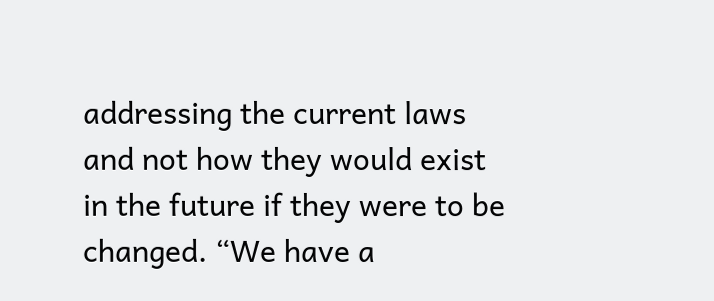addressing the current laws and not how they would exist in the future if they were to be changed. “We have a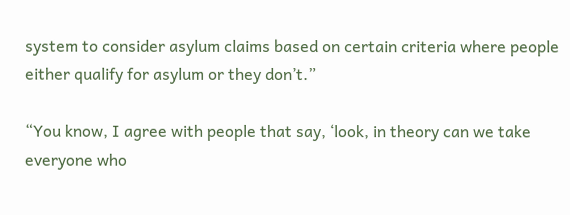system to consider asylum claims based on certain criteria where people either qualify for asylum or they don’t.”

“You know, I agree with people that say, ‘look, in theory can we take everyone who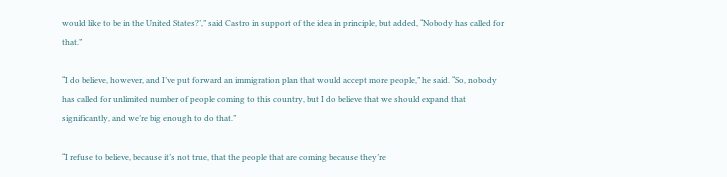would like to be in the United States?’,” said Castro in support of the idea in principle, but added, “Nobody has called for that.”

“I do believe, however, and I’ve put forward an immigration plan that would accept more people,” he said. “So, nobody has called for unlimited number of people coming to this country, but I do believe that we should expand that significantly, and we’re big enough to do that.”

“I refuse to believe, because it’s not true, that the people that are coming because they’re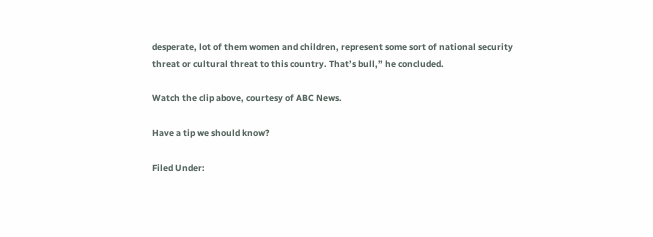desperate, lot of them women and children, represent some sort of national security threat or cultural threat to this country. That’s bull,” he concluded.

Watch the clip above, courtesy of ABC News.

Have a tip we should know?

Filed Under: